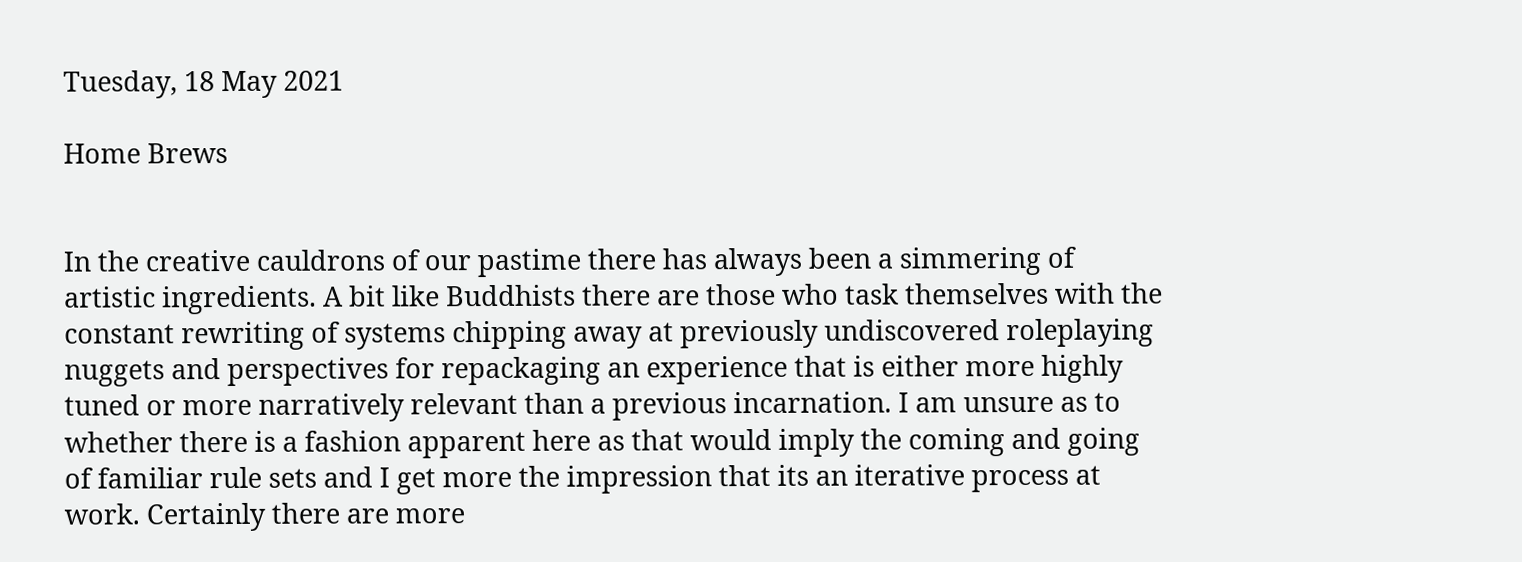Tuesday, 18 May 2021

Home Brews


In the creative cauldrons of our pastime there has always been a simmering of artistic ingredients. A bit like Buddhists there are those who task themselves with the constant rewriting of systems chipping away at previously undiscovered roleplaying nuggets and perspectives for repackaging an experience that is either more highly tuned or more narratively relevant than a previous incarnation. I am unsure as to whether there is a fashion apparent here as that would imply the coming and going of familiar rule sets and I get more the impression that its an iterative process at work. Certainly there are more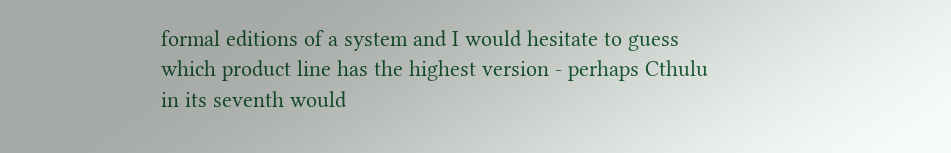formal editions of a system and I would hesitate to guess which product line has the highest version - perhaps Cthulu in its seventh would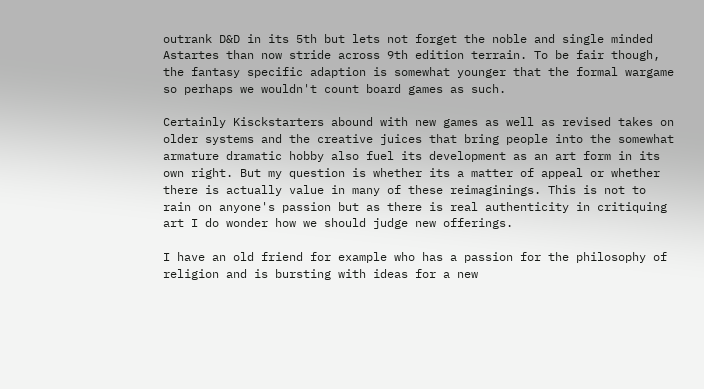outrank D&D in its 5th but lets not forget the noble and single minded Astartes than now stride across 9th edition terrain. To be fair though, the fantasy specific adaption is somewhat younger that the formal wargame so perhaps we wouldn't count board games as such.

Certainly Kisckstarters abound with new games as well as revised takes on older systems and the creative juices that bring people into the somewhat armature dramatic hobby also fuel its development as an art form in its own right. But my question is whether its a matter of appeal or whether there is actually value in many of these reimaginings. This is not to rain on anyone's passion but as there is real authenticity in critiquing art I do wonder how we should judge new offerings.

I have an old friend for example who has a passion for the philosophy of religion and is bursting with ideas for a new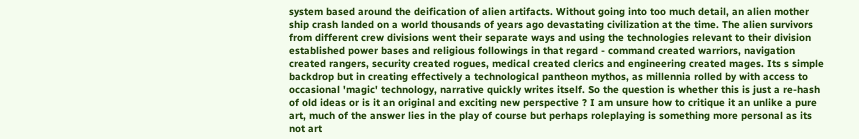system based around the deification of alien artifacts. Without going into too much detail, an alien mother ship crash landed on a world thousands of years ago devastating civilization at the time. The alien survivors from different crew divisions went their separate ways and using the technologies relevant to their division established power bases and religious followings in that regard - command created warriors, navigation created rangers, security created rogues, medical created clerics and engineering created mages. Its s simple backdrop but in creating effectively a technological pantheon mythos, as millennia rolled by with access to occasional 'magic' technology, narrative quickly writes itself. So the question is whether this is just a re-hash of old ideas or is it an original and exciting new perspective ? I am unsure how to critique it an unlike a pure art, much of the answer lies in the play of course but perhaps roleplaying is something more personal as its not art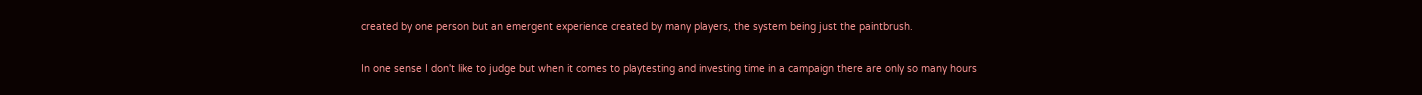created by one person but an emergent experience created by many players, the system being just the paintbrush.

In one sense I don't like to judge but when it comes to playtesting and investing time in a campaign there are only so many hours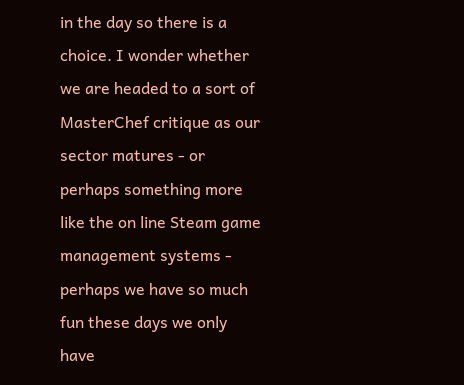in the day so there is a choice. I wonder whether we are headed to a sort of MasterChef critique as our sector matures - or perhaps something more like the on line Steam game management systems - perhaps we have so much fun these days we only have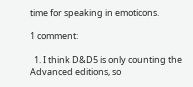time for speaking in emoticons.

1 comment:

  1. I think D&D5 is only counting the Advanced editions, so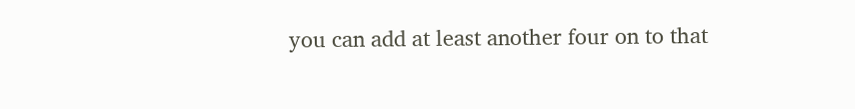you can add at least another four on to that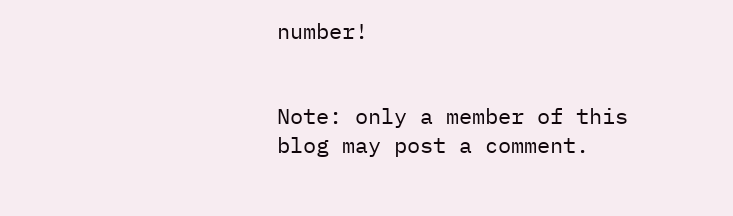number!


Note: only a member of this blog may post a comment.